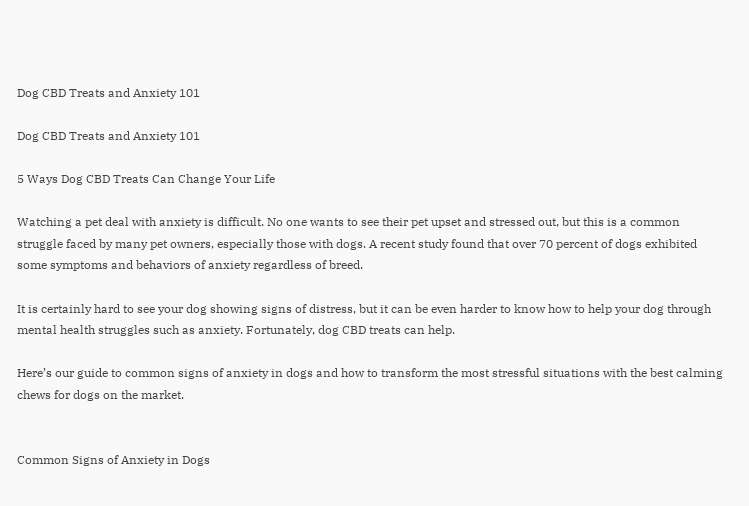Dog CBD Treats and Anxiety 101

Dog CBD Treats and Anxiety 101

5 Ways Dog CBD Treats Can Change Your Life

Watching a pet deal with anxiety is difficult. No one wants to see their pet upset and stressed out, but this is a common struggle faced by many pet owners, especially those with dogs. A recent study found that over 70 percent of dogs exhibited some symptoms and behaviors of anxiety regardless of breed.

It is certainly hard to see your dog showing signs of distress, but it can be even harder to know how to help your dog through mental health struggles such as anxiety. Fortunately, dog CBD treats can help.

Here’s our guide to common signs of anxiety in dogs and how to transform the most stressful situations with the best calming chews for dogs on the market.


Common Signs of Anxiety in Dogs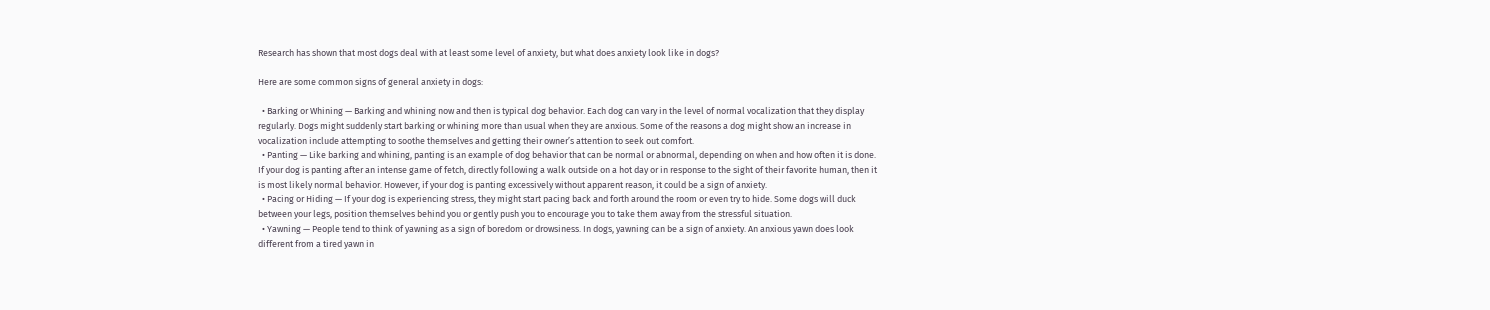Research has shown that most dogs deal with at least some level of anxiety, but what does anxiety look like in dogs?

Here are some common signs of general anxiety in dogs:

  • Barking or Whining — Barking and whining now and then is typical dog behavior. Each dog can vary in the level of normal vocalization that they display regularly. Dogs might suddenly start barking or whining more than usual when they are anxious. Some of the reasons a dog might show an increase in vocalization include attempting to soothe themselves and getting their owner’s attention to seek out comfort.
  • Panting — Like barking and whining, panting is an example of dog behavior that can be normal or abnormal, depending on when and how often it is done. If your dog is panting after an intense game of fetch, directly following a walk outside on a hot day or in response to the sight of their favorite human, then it is most likely normal behavior. However, if your dog is panting excessively without apparent reason, it could be a sign of anxiety.
  • Pacing or Hiding — If your dog is experiencing stress, they might start pacing back and forth around the room or even try to hide. Some dogs will duck between your legs, position themselves behind you or gently push you to encourage you to take them away from the stressful situation.
  • Yawning — People tend to think of yawning as a sign of boredom or drowsiness. In dogs, yawning can be a sign of anxiety. An anxious yawn does look different from a tired yawn in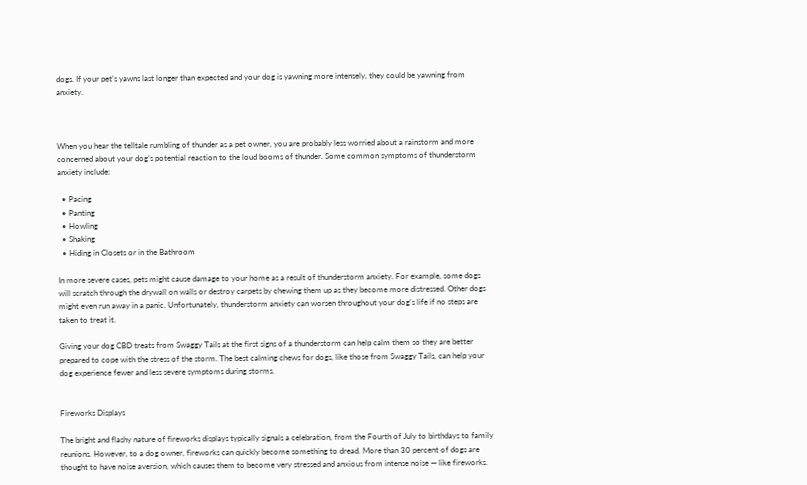dogs. If your pet’s yawns last longer than expected and your dog is yawning more intensely, they could be yawning from anxiety.



When you hear the telltale rumbling of thunder as a pet owner, you are probably less worried about a rainstorm and more concerned about your dog’s potential reaction to the loud booms of thunder. Some common symptoms of thunderstorm anxiety include:

  • Pacing
  • Panting
  • Howling
  • Shaking
  • Hiding in Closets or in the Bathroom

In more severe cases, pets might cause damage to your home as a result of thunderstorm anxiety. For example, some dogs will scratch through the drywall on walls or destroy carpets by chewing them up as they become more distressed. Other dogs might even run away in a panic. Unfortunately, thunderstorm anxiety can worsen throughout your dog’s life if no steps are taken to treat it.

Giving your dog CBD treats from Swaggy Tails at the first signs of a thunderstorm can help calm them so they are better prepared to cope with the stress of the storm. The best calming chews for dogs, like those from Swaggy Tails, can help your dog experience fewer and less severe symptoms during storms.


Fireworks Displays

The bright and flashy nature of fireworks displays typically signals a celebration, from the Fourth of July to birthdays to family reunions. However, to a dog owner, fireworks can quickly become something to dread. More than 30 percent of dogs are thought to have noise aversion, which causes them to become very stressed and anxious from intense noise — like fireworks.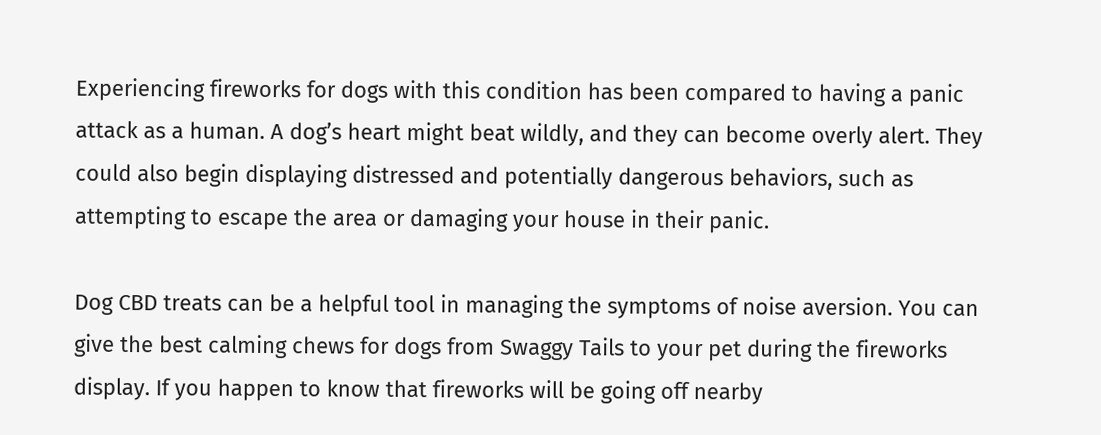Experiencing fireworks for dogs with this condition has been compared to having a panic attack as a human. A dog’s heart might beat wildly, and they can become overly alert. They could also begin displaying distressed and potentially dangerous behaviors, such as attempting to escape the area or damaging your house in their panic.

Dog CBD treats can be a helpful tool in managing the symptoms of noise aversion. You can give the best calming chews for dogs from Swaggy Tails to your pet during the fireworks display. If you happen to know that fireworks will be going off nearby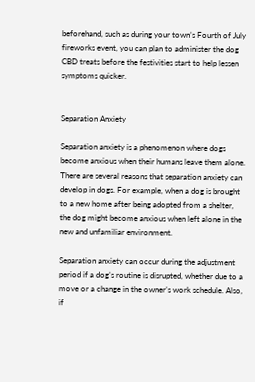beforehand, such as during your town’s Fourth of July fireworks event, you can plan to administer the dog CBD treats before the festivities start to help lessen symptoms quicker.


Separation Anxiety

Separation anxiety is a phenomenon where dogs become anxious when their humans leave them alone. There are several reasons that separation anxiety can develop in dogs. For example, when a dog is brought to a new home after being adopted from a shelter, the dog might become anxious when left alone in the new and unfamiliar environment.

Separation anxiety can occur during the adjustment period if a dog’s routine is disrupted, whether due to a move or a change in the owner’s work schedule. Also, if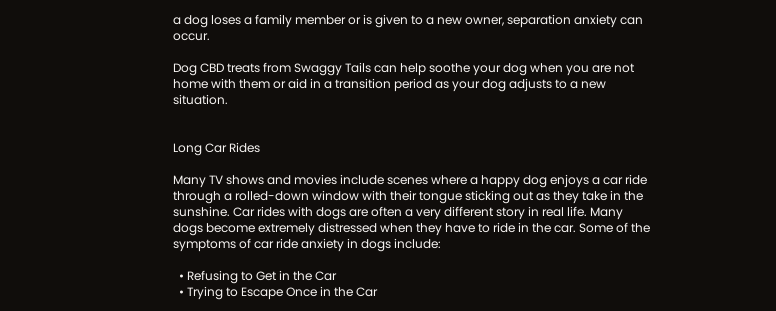a dog loses a family member or is given to a new owner, separation anxiety can occur.

Dog CBD treats from Swaggy Tails can help soothe your dog when you are not home with them or aid in a transition period as your dog adjusts to a new situation.


Long Car Rides

Many TV shows and movies include scenes where a happy dog enjoys a car ride through a rolled-down window with their tongue sticking out as they take in the sunshine. Car rides with dogs are often a very different story in real life. Many dogs become extremely distressed when they have to ride in the car. Some of the symptoms of car ride anxiety in dogs include:

  • Refusing to Get in the Car
  • Trying to Escape Once in the Car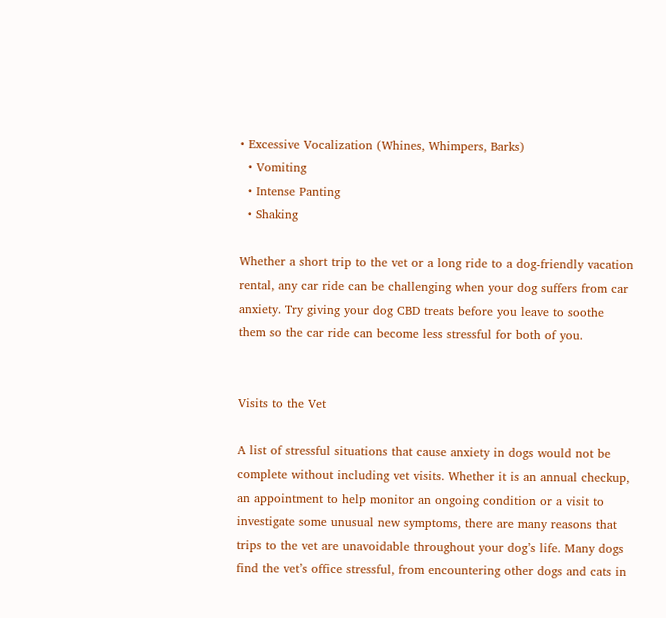• Excessive Vocalization (Whines, Whimpers, Barks)
  • Vomiting
  • Intense Panting
  • Shaking

Whether a short trip to the vet or a long ride to a dog-friendly vacation rental, any car ride can be challenging when your dog suffers from car anxiety. Try giving your dog CBD treats before you leave to soothe them so the car ride can become less stressful for both of you.


Visits to the Vet

A list of stressful situations that cause anxiety in dogs would not be complete without including vet visits. Whether it is an annual checkup, an appointment to help monitor an ongoing condition or a visit to investigate some unusual new symptoms, there are many reasons that trips to the vet are unavoidable throughout your dog’s life. Many dogs find the vet’s office stressful, from encountering other dogs and cats in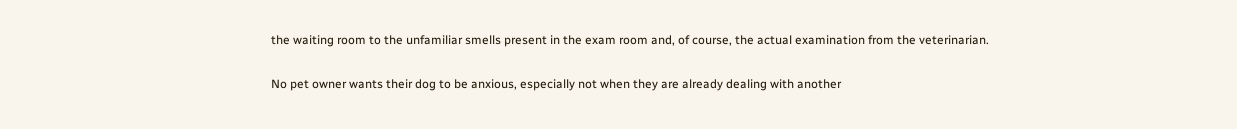the waiting room to the unfamiliar smells present in the exam room and, of course, the actual examination from the veterinarian.

No pet owner wants their dog to be anxious, especially not when they are already dealing with another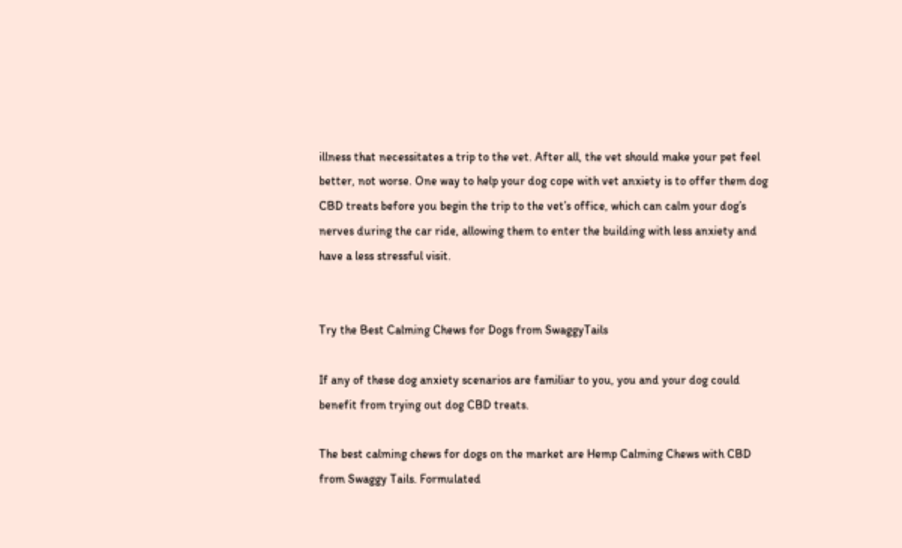illness that necessitates a trip to the vet. After all, the vet should make your pet feel better, not worse. One way to help your dog cope with vet anxiety is to offer them dog CBD treats before you begin the trip to the vet’s office, which can calm your dog’s nerves during the car ride, allowing them to enter the building with less anxiety and have a less stressful visit.


Try the Best Calming Chews for Dogs from SwaggyTails

If any of these dog anxiety scenarios are familiar to you, you and your dog could benefit from trying out dog CBD treats.

The best calming chews for dogs on the market are Hemp Calming Chews with CBD from Swaggy Tails. Formulated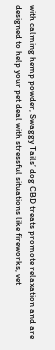with calming hemp powder, Swaggy Tails’ dog CBD treats promote relaxation and are designed to help your pet deal with stressful situations like fireworks, vet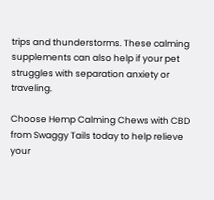trips and thunderstorms. These calming supplements can also help if your pet struggles with separation anxiety or traveling.

Choose Hemp Calming Chews with CBD from Swaggy Tails today to help relieve your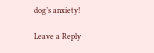dog’s anxiety!

Leave a Reply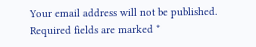Your email address will not be published. Required fields are marked *